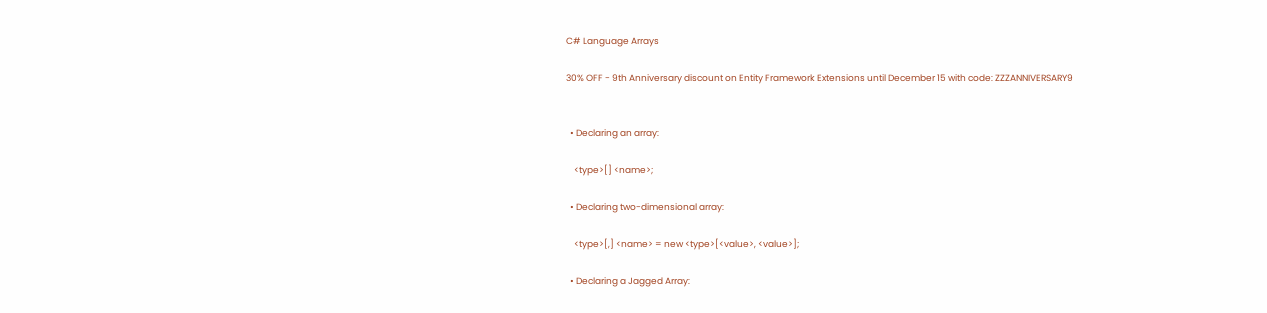C# Language Arrays

30% OFF - 9th Anniversary discount on Entity Framework Extensions until December 15 with code: ZZZANNIVERSARY9


  • Declaring an array:

    <type>[] <name>;

  • Declaring two-dimensional array:

    <type>[,] <name> = new <type>[<value>, <value>];

  • Declaring a Jagged Array: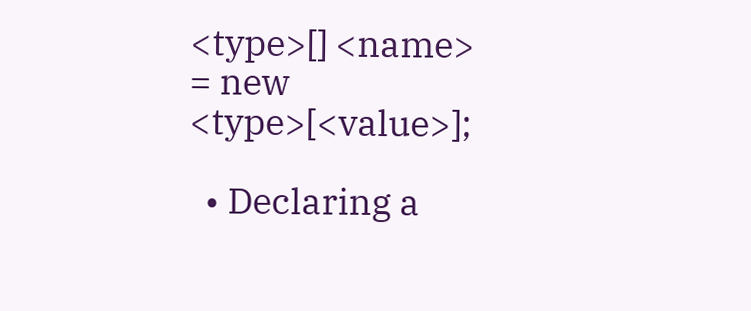<type>[] <name> = new <type>[<value>];

  • Declaring a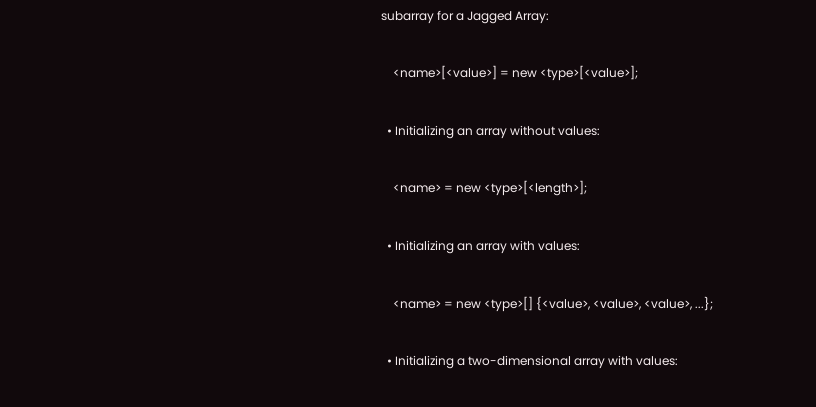subarray for a Jagged Array:

    <name>[<value>] = new <type>[<value>];

  • Initializing an array without values:

    <name> = new <type>[<length>];

  • Initializing an array with values:

    <name> = new <type>[] {<value>, <value>, <value>, ...};

  • Initializing a two-dimensional array with values: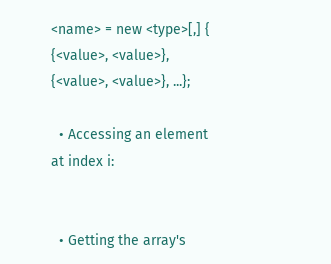<name> = new <type>[,] { {<value>, <value>}, {<value>, <value>}, ...};

  • Accessing an element at index i:


  • Getting the array's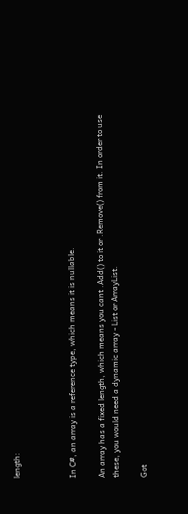length:



In C#, an array is a reference type, which means it is nullable.

An array has a fixed length, which means you cant .Add() to it or .Remove() from it. In order to use these, you would need a dynamic array - List or ArrayList.

Got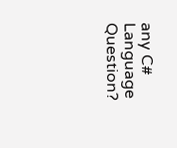any C# Language Question?